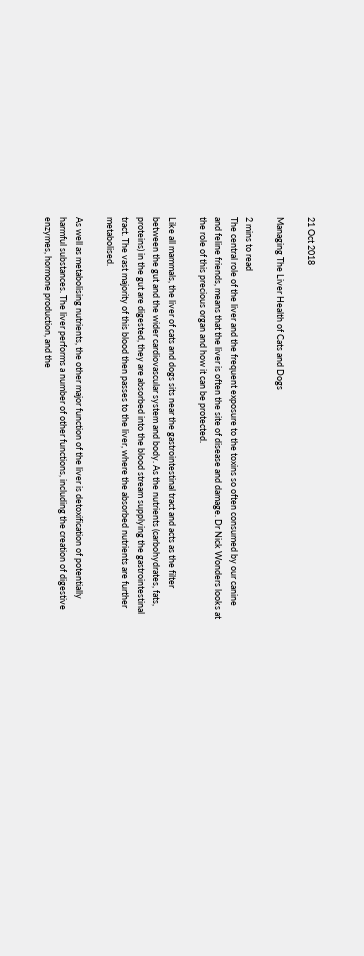21 Oct 2018

Managing The Liver Health of Cats and Dogs

2 mins to read
The central role of the liver and the frequent exposure to the toxins so often consumed by our canine and feline friends, means that the liver is often the site of disease and damage. Dr Nick Wonders looks at the role of this precious organ and how it can be protected.

Like all mammals, the liver of cats and dogs sits near the gastrointestinal tract and acts as the filter between the gut and the wider cardiovascular system and body. As the nutrients (carbohydrates, fats, proteins) in the gut are digested, they are absorbed into the blood stream supplying the gastrointestinal tract. The vast majority of this blood then passes to the liver, where the absorbed nutrients are further metabolised.

As well as metabolising nutrients, the other major function of the liver is detoxification of potentially harmful substances. The liver performs a number of other functions, including the creation of digestive enzymes, hormone production, and the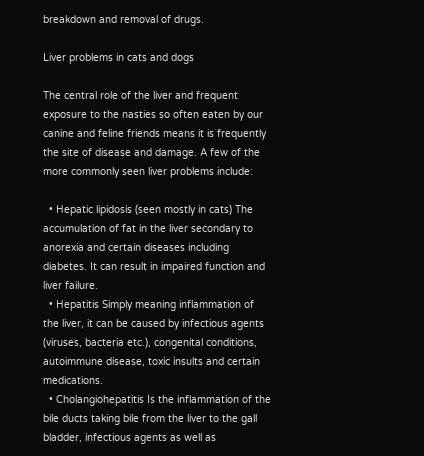breakdown and removal of drugs.

Liver problems in cats and dogs

The central role of the liver and frequent exposure to the nasties so often eaten by our canine and feline friends means it is frequently the site of disease and damage. A few of the more commonly seen liver problems include:

  • Hepatic lipidosis (seen mostly in cats) The accumulation of fat in the liver secondary to anorexia and certain diseases including diabetes. It can result in impaired function and liver failure.
  • Hepatitis Simply meaning inflammation of the liver, it can be caused by infectious agents (viruses, bacteria etc.), congenital conditions, autoimmune disease, toxic insults and certain medications.
  • Cholangiohepatitis Is the inflammation of the bile ducts taking bile from the liver to the gall bladder, infectious agents as well as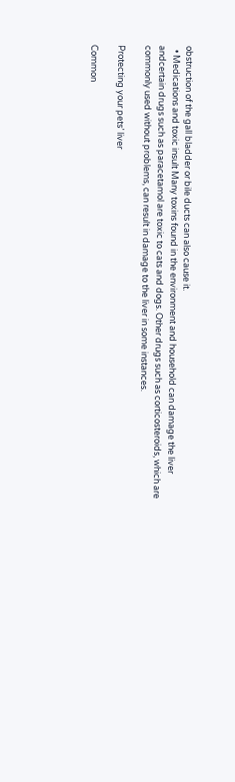obstruction of the gall bladder or bile ducts can also cause it.
  • Medications and toxic insult Many toxins found in the environment and household can damage the liver andcertain drugs such as paracetamol are toxic to cats and dogs. Other drugs such as corticosteroids, which are commonly used without problems, can result in damage to the liver in some instances.

Protecting your pets’ liver

Common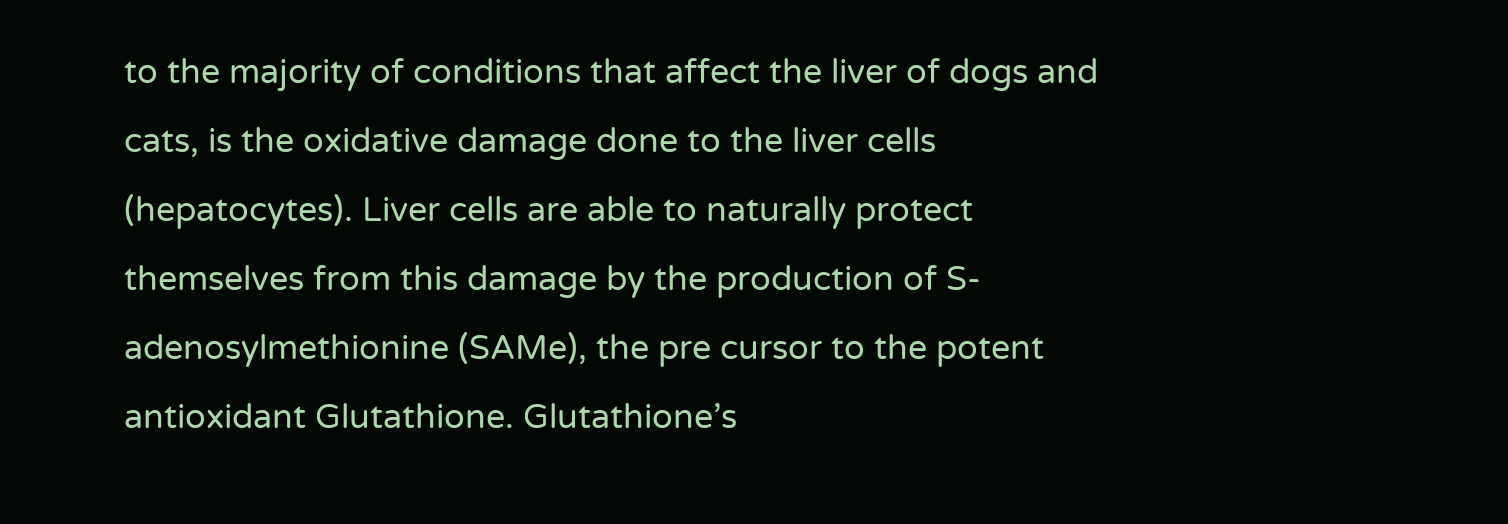to the majority of conditions that affect the liver of dogs and cats, is the oxidative damage done to the liver cells (hepatocytes). Liver cells are able to naturally protect themselves from this damage by the production of S-adenosylmethionine (SAMe), the pre cursor to the potent antioxidant Glutathione. Glutathione’s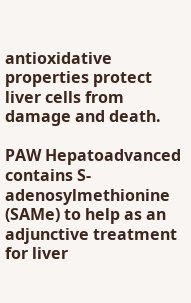antioxidative properties protect liver cells from damage and death.

PAW Hepatoadvanced contains S-adenosylmethionine (SAMe) to help as an adjunctive treatment for liver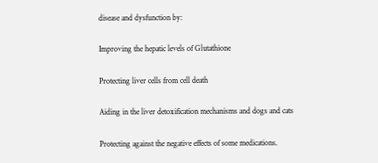disease and dysfunction by:

Improving the hepatic levels of Glutathione

Protecting liver cells from cell death

Aiding in the liver detoxification mechanisms and dogs and cats

Protecting against the negative effects of some medications.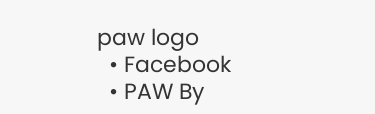paw logo
  • Facebook
  • PAW By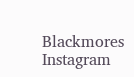Blackmores Instagram